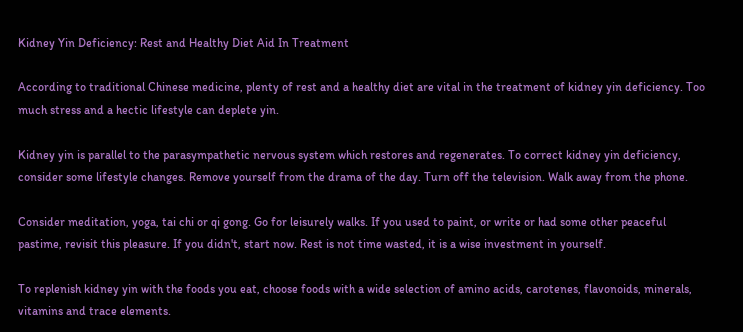Kidney Yin Deficiency: Rest and Healthy Diet Aid In Treatment

According to traditional Chinese medicine, plenty of rest and a healthy diet are vital in the treatment of kidney yin deficiency. Too much stress and a hectic lifestyle can deplete yin.

Kidney yin is parallel to the parasympathetic nervous system which restores and regenerates. To correct kidney yin deficiency, consider some lifestyle changes. Remove yourself from the drama of the day. Turn off the television. Walk away from the phone.

Consider meditation, yoga, tai chi or qi gong. Go for leisurely walks. If you used to paint, or write or had some other peaceful pastime, revisit this pleasure. If you didn't, start now. Rest is not time wasted, it is a wise investment in yourself.

To replenish kidney yin with the foods you eat, choose foods with a wide selection of amino acids, carotenes, flavonoids, minerals, vitamins and trace elements.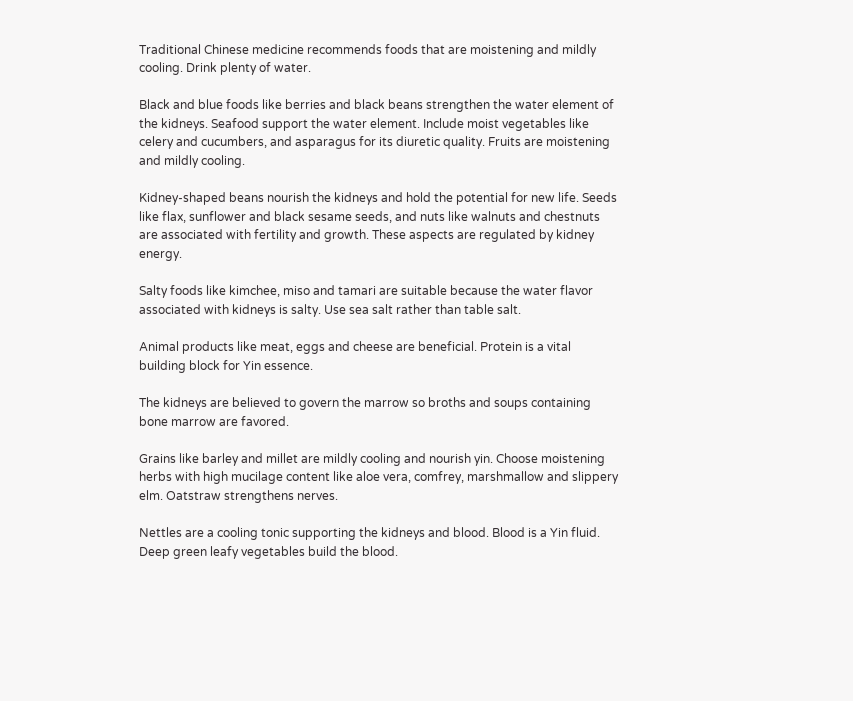Traditional Chinese medicine recommends foods that are moistening and mildly cooling. Drink plenty of water.

Black and blue foods like berries and black beans strengthen the water element of the kidneys. Seafood support the water element. Include moist vegetables like celery and cucumbers, and asparagus for its diuretic quality. Fruits are moistening and mildly cooling.

Kidney-shaped beans nourish the kidneys and hold the potential for new life. Seeds like flax, sunflower and black sesame seeds, and nuts like walnuts and chestnuts are associated with fertility and growth. These aspects are regulated by kidney energy.

Salty foods like kimchee, miso and tamari are suitable because the water flavor associated with kidneys is salty. Use sea salt rather than table salt.

Animal products like meat, eggs and cheese are beneficial. Protein is a vital building block for Yin essence.

The kidneys are believed to govern the marrow so broths and soups containing bone marrow are favored.

Grains like barley and millet are mildly cooling and nourish yin. Choose moistening herbs with high mucilage content like aloe vera, comfrey, marshmallow and slippery elm. Oatstraw strengthens nerves.

Nettles are a cooling tonic supporting the kidneys and blood. Blood is a Yin fluid. Deep green leafy vegetables build the blood.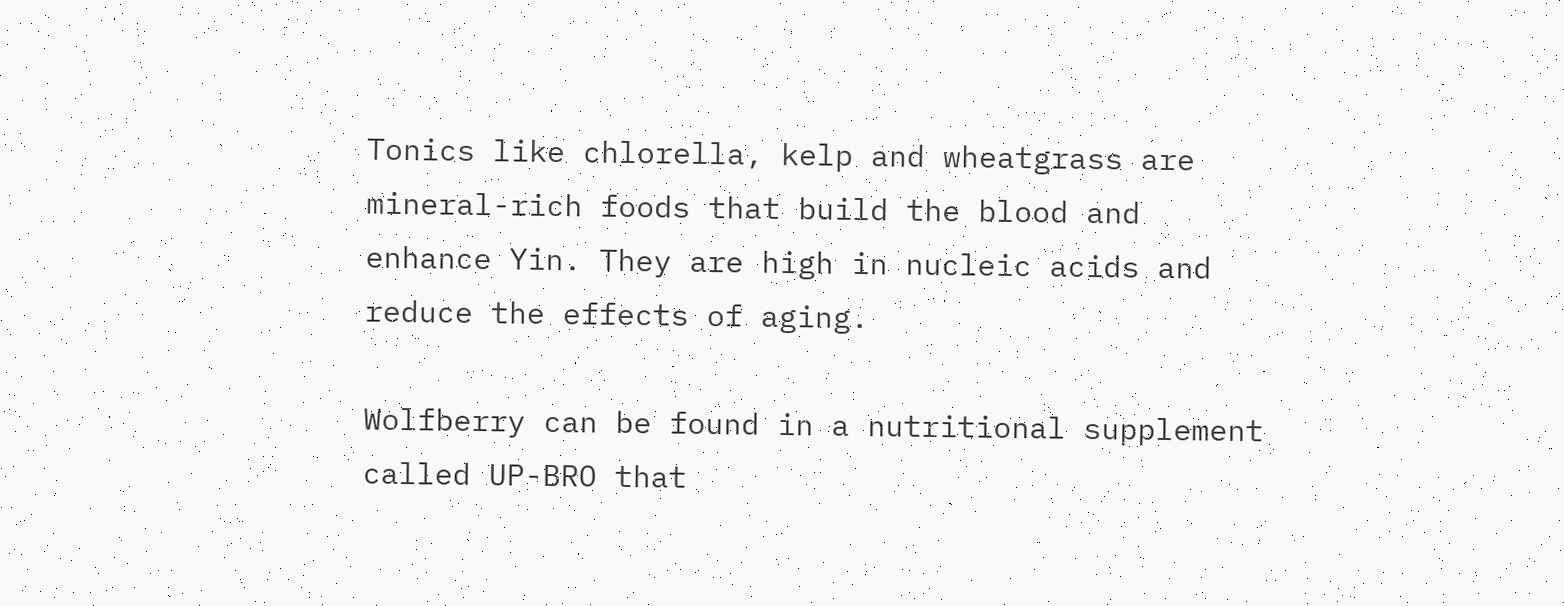Tonics like chlorella, kelp and wheatgrass are mineral-rich foods that build the blood and enhance Yin. They are high in nucleic acids and reduce the effects of aging.

Wolfberry can be found in a nutritional supplement called UP-BRO that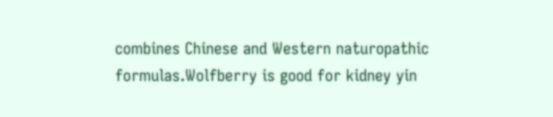combines Chinese and Western naturopathic formulas.Wolfberry is good for kidney yin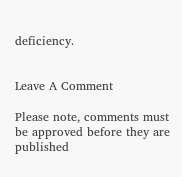deficiency.


Leave A Comment

Please note, comments must be approved before they are published